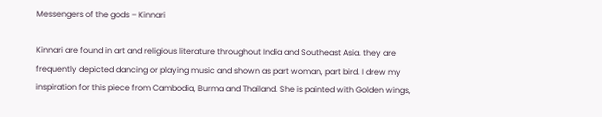Messengers of the gods – Kinnari

Kinnari are found in art and religious literature throughout India and Southeast Asia. they are frequently depicted dancing or playing music and shown as part woman, part bird. I drew my inspiration for this piece from Cambodia, Burma and Thailand. She is painted with Golden wings,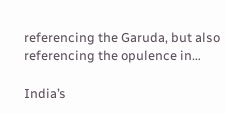referencing the Garuda, but also referencing the opulence in…

India’s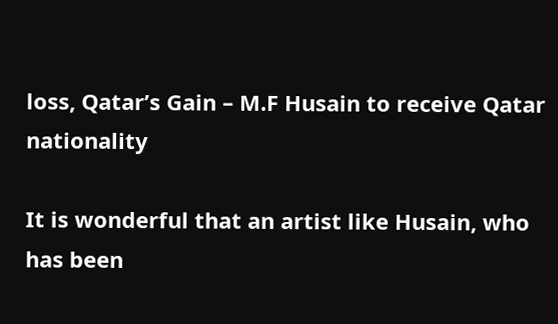loss, Qatar’s Gain – M.F Husain to receive Qatar nationality

It is wonderful that an artist like Husain, who has been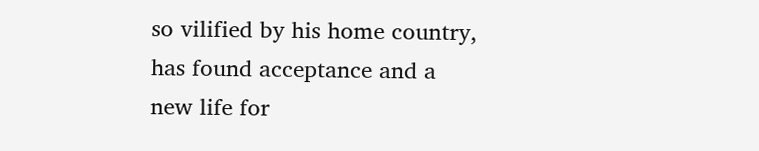so vilified by his home country, has found acceptance and a new life for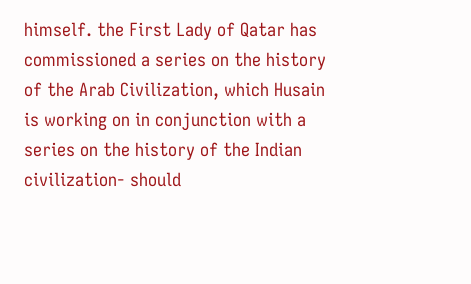himself. the First Lady of Qatar has commissioned a series on the history of the Arab Civilization, which Husain is working on in conjunction with a series on the history of the Indian civilization- should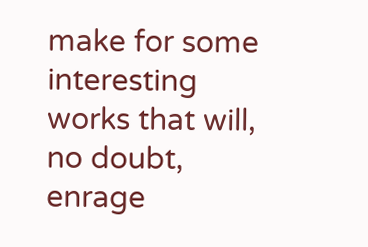make for some interesting works that will, no doubt, enrage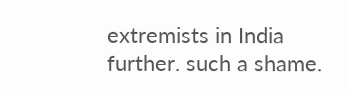extremists in India further. such a shame.